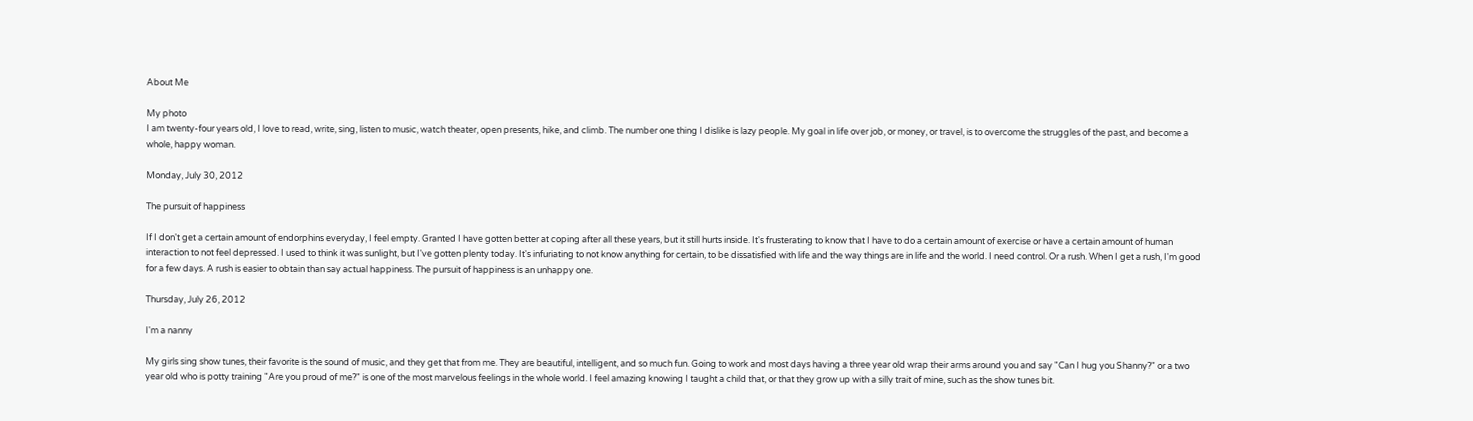About Me

My photo
I am twenty-four years old, I love to read, write, sing, listen to music, watch theater, open presents, hike, and climb. The number one thing I dislike is lazy people. My goal in life over job, or money, or travel, is to overcome the struggles of the past, and become a whole, happy woman.

Monday, July 30, 2012

The pursuit of happiness

If I don't get a certain amount of endorphins everyday, I feel empty. Granted I have gotten better at coping after all these years, but it still hurts inside. It's frusterating to know that I have to do a certain amount of exercise or have a certain amount of human interaction to not feel depressed. I used to think it was sunlight, but I've gotten plenty today. It's infuriating to not know anything for certain, to be dissatisfied with life and the way things are in life and the world. I need control. Or a rush. When I get a rush, I'm good for a few days. A rush is easier to obtain than say actual happiness. The pursuit of happiness is an unhappy one.

Thursday, July 26, 2012

I'm a nanny

My girls sing show tunes, their favorite is the sound of music, and they get that from me. They are beautiful, intelligent, and so much fun. Going to work and most days having a three year old wrap their arms around you and say "Can I hug you Shanny?" or a two year old who is potty training "Are you proud of me?" is one of the most marvelous feelings in the whole world. I feel amazing knowing I taught a child that, or that they grow up with a silly trait of mine, such as the show tunes bit.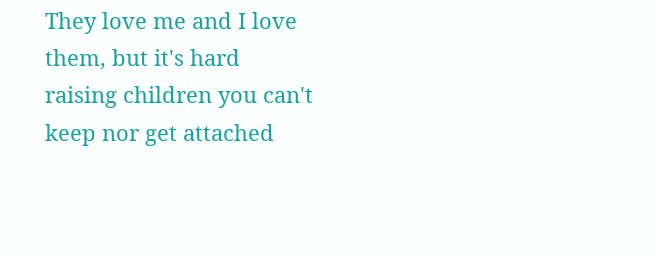They love me and I love them, but it's hard raising children you can't keep nor get attached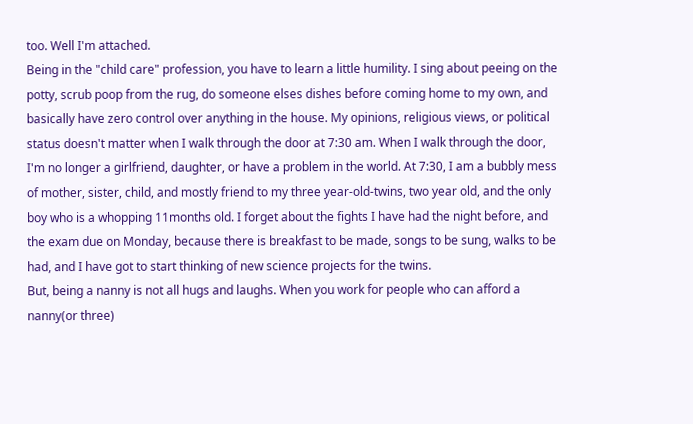too. Well I'm attached.
Being in the "child care" profession, you have to learn a little humility. I sing about peeing on the potty, scrub poop from the rug, do someone elses dishes before coming home to my own, and basically have zero control over anything in the house. My opinions, religious views, or political status doesn't matter when I walk through the door at 7:30 am. When I walk through the door, I'm no longer a girlfriend, daughter, or have a problem in the world. At 7:30, I am a bubbly mess of mother, sister, child, and mostly friend to my three year-old-twins, two year old, and the only boy who is a whopping 11months old. I forget about the fights I have had the night before, and the exam due on Monday, because there is breakfast to be made, songs to be sung, walks to be had, and I have got to start thinking of new science projects for the twins.
But, being a nanny is not all hugs and laughs. When you work for people who can afford a nanny(or three)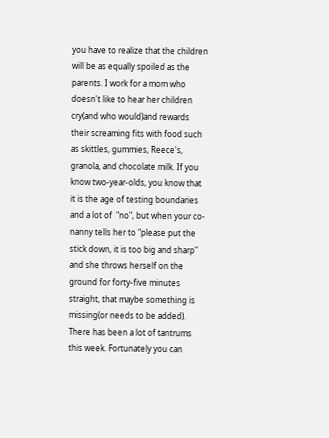you have to realize that the children will be as equally spoiled as the parents. I work for a mom who doesn't like to hear her children cry(and who would)and rewards their screaming fits with food such as skittles, gummies, Reece's, granola, and chocolate milk. If you know two-year-olds, you know that it is the age of testing boundaries and a lot of  "no", but when your co-nanny tells her to "please put the stick down, it is too big and sharp" and she throws herself on the ground for forty-five minutes straight, that maybe something is missing(or needs to be added). There has been a lot of tantrums this week. Fortunately you can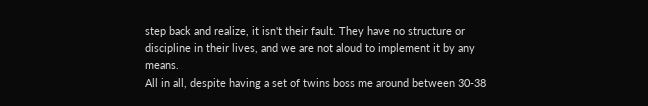step back and realize, it isn't their fault. They have no structure or discipline in their lives, and we are not aloud to implement it by any means.
All in all, despite having a set of twins boss me around between 30-38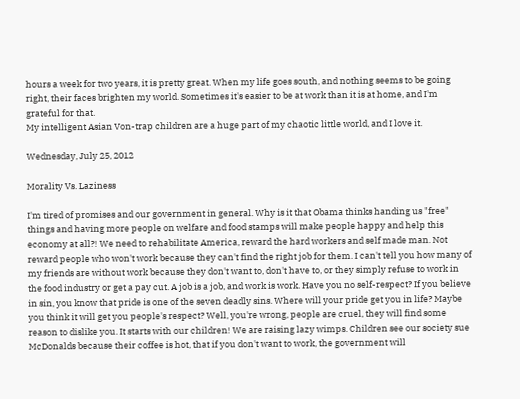hours a week for two years, it is pretty great. When my life goes south, and nothing seems to be going right, their faces brighten my world. Sometimes it's easier to be at work than it is at home, and I'm grateful for that.
My intelligent Asian Von-trap children are a huge part of my chaotic little world, and I love it.

Wednesday, July 25, 2012

Morality Vs. Laziness

I'm tired of promises and our government in general. Why is it that Obama thinks handing us "free" things and having more people on welfare and food stamps will make people happy and help this economy at all?! We need to rehabilitate America, reward the hard workers and self made man. Not reward people who won't work because they can't find the right job for them. I can't tell you how many of my friends are without work because they don't want to, don't have to, or they simply refuse to work in the food industry or get a pay cut. A job is a job, and work is work. Have you no self-respect? If you believe in sin, you know that pride is one of the seven deadly sins. Where will your pride get you in life? Maybe you think it will get you people's respect? Well, you're wrong, people are cruel, they will find some reason to dislike you. It starts with our children! We are raising lazy wimps. Children see our society sue McDonalds because their coffee is hot, that if you don't want to work, the government will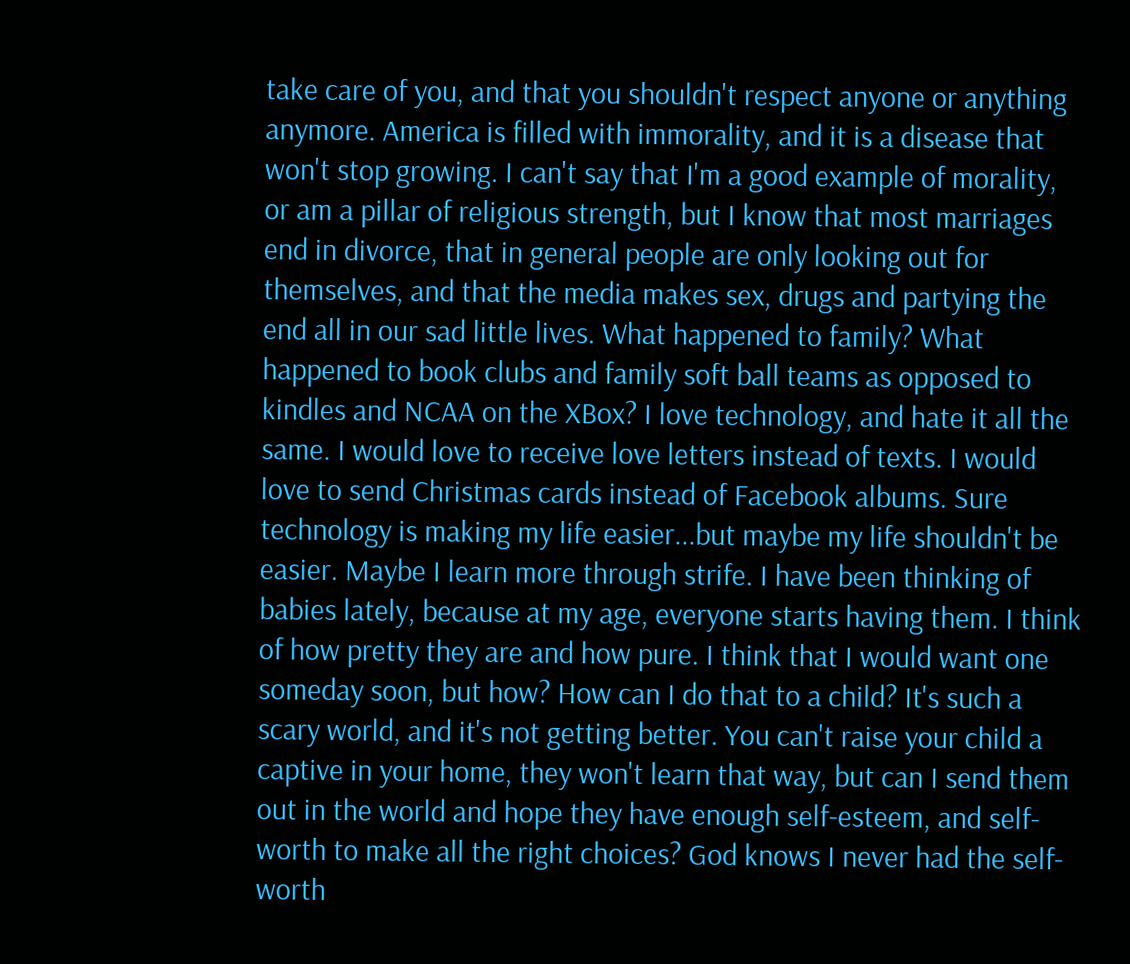take care of you, and that you shouldn't respect anyone or anything anymore. America is filled with immorality, and it is a disease that won't stop growing. I can't say that I'm a good example of morality, or am a pillar of religious strength, but I know that most marriages end in divorce, that in general people are only looking out for themselves, and that the media makes sex, drugs and partying the end all in our sad little lives. What happened to family? What happened to book clubs and family soft ball teams as opposed to kindles and NCAA on the XBox? I love technology, and hate it all the same. I would love to receive love letters instead of texts. I would love to send Christmas cards instead of Facebook albums. Sure technology is making my life easier...but maybe my life shouldn't be easier. Maybe I learn more through strife. I have been thinking of babies lately, because at my age, everyone starts having them. I think of how pretty they are and how pure. I think that I would want one someday soon, but how? How can I do that to a child? It's such a scary world, and it's not getting better. You can't raise your child a captive in your home, they won't learn that way, but can I send them out in the world and hope they have enough self-esteem, and self-worth to make all the right choices? God knows I never had the self-worth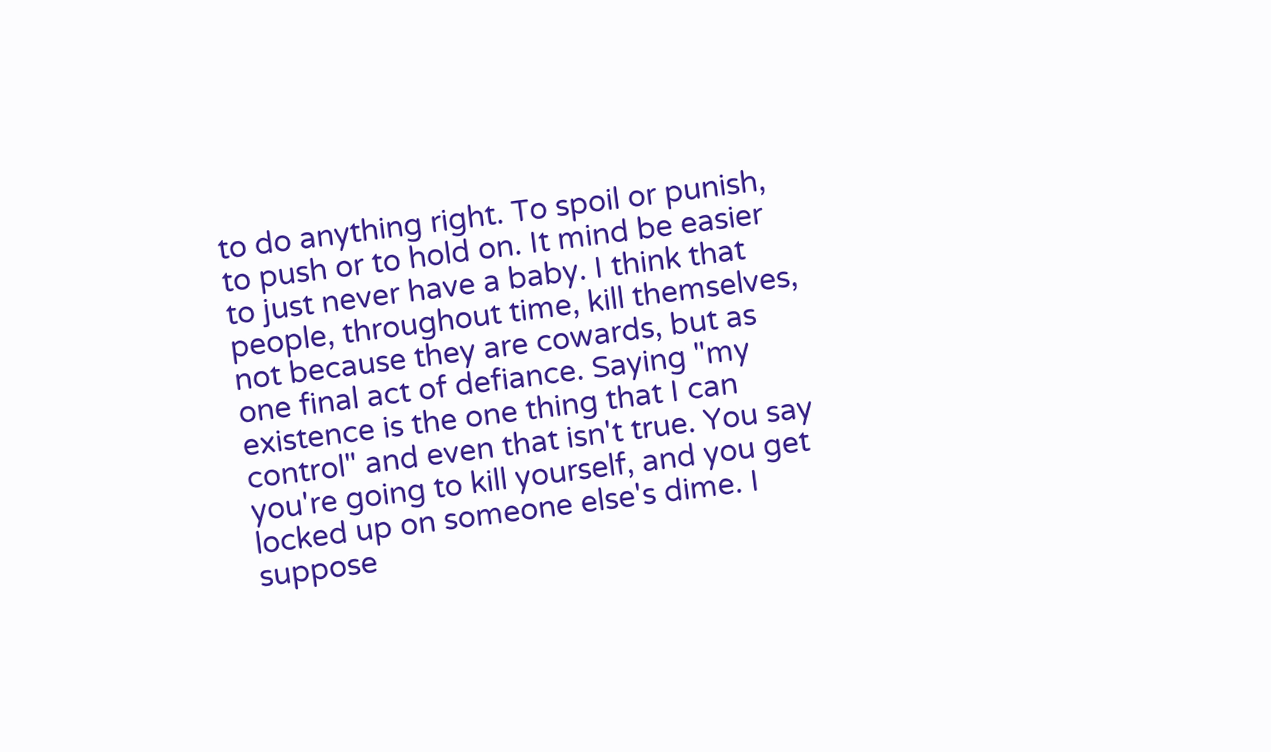to do anything right. To spoil or punish, to push or to hold on. It mind be easier to just never have a baby. I think that people, throughout time, kill themselves, not because they are cowards, but as one final act of defiance. Saying "my existence is the one thing that I can control" and even that isn't true. You say you're going to kill yourself, and you get locked up on someone else's dime. I suppose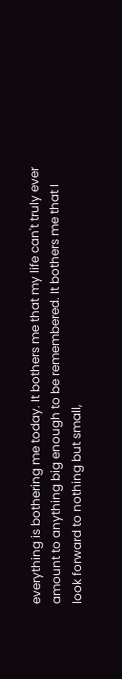everything is bothering me today. It bothers me that my life can't truly ever amount to anything big enough to be remembered. It bothers me that I look forward to nothing but small,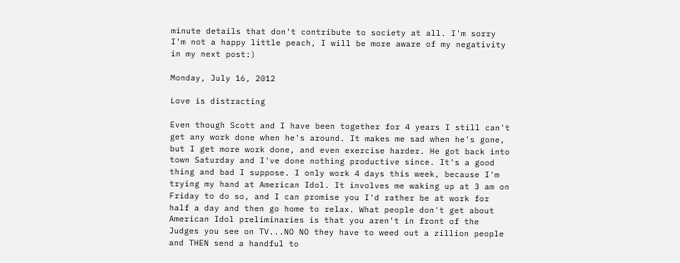minute details that don't contribute to society at all. I'm sorry I'm not a happy little peach, I will be more aware of my negativity in my next post:)

Monday, July 16, 2012

Love is distracting

Even though Scott and I have been together for 4 years I still can't get any work done when he's around. It makes me sad when he's gone, but I get more work done, and even exercise harder. He got back into town Saturday and I've done nothing productive since. It's a good thing and bad I suppose. I only work 4 days this week, because I'm trying my hand at American Idol. It involves me waking up at 3 am on Friday to do so, and I can promise you I'd rather be at work for half a day and then go home to relax. What people don't get about American Idol preliminaries is that you aren't in front of the Judges you see on TV...NO NO they have to weed out a zillion people and THEN send a handful to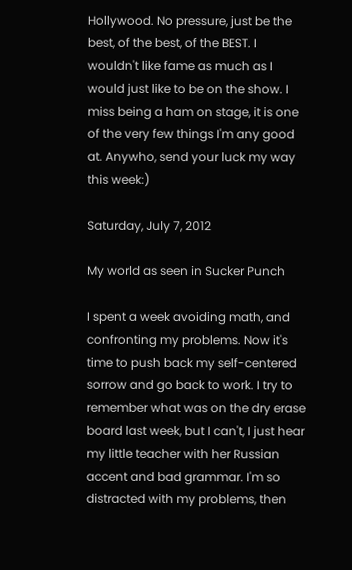Hollywood. No pressure, just be the best, of the best, of the BEST. I wouldn't like fame as much as I would just like to be on the show. I miss being a ham on stage, it is one of the very few things I'm any good at. Anywho, send your luck my way this week:)

Saturday, July 7, 2012

My world as seen in Sucker Punch

I spent a week avoiding math, and confronting my problems. Now it's time to push back my self-centered sorrow and go back to work. I try to remember what was on the dry erase board last week, but I can't, I just hear my little teacher with her Russian accent and bad grammar. I'm so distracted with my problems, then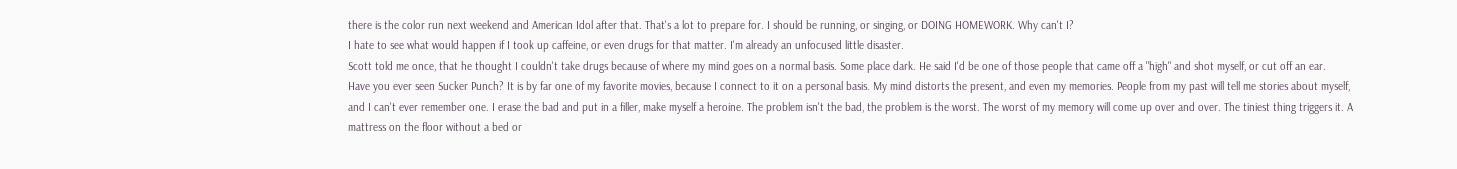there is the color run next weekend and American Idol after that. That's a lot to prepare for. I should be running, or singing, or DOING HOMEWORK. Why can't I?
I hate to see what would happen if I took up caffeine, or even drugs for that matter. I'm already an unfocused little disaster.
Scott told me once, that he thought I couldn't take drugs because of where my mind goes on a normal basis. Some place dark. He said I'd be one of those people that came off a "high" and shot myself, or cut off an ear.
Have you ever seen Sucker Punch? It is by far one of my favorite movies, because I connect to it on a personal basis. My mind distorts the present, and even my memories. People from my past will tell me stories about myself, and I can't ever remember one. I erase the bad and put in a filler, make myself a heroine. The problem isn't the bad, the problem is the worst. The worst of my memory will come up over and over. The tiniest thing triggers it. A mattress on the floor without a bed or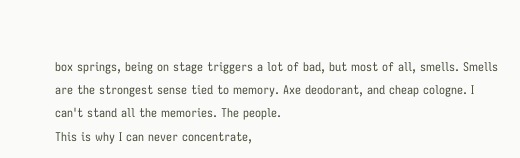box springs, being on stage triggers a lot of bad, but most of all, smells. Smells are the strongest sense tied to memory. Axe deodorant, and cheap cologne. I can't stand all the memories. The people.
This is why I can never concentrate,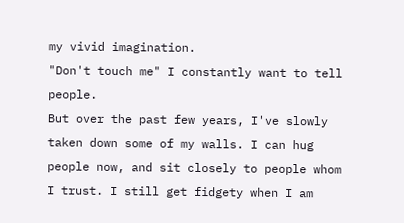my vivid imagination.
"Don't touch me" I constantly want to tell people.
But over the past few years, I've slowly taken down some of my walls. I can hug people now, and sit closely to people whom I trust. I still get fidgety when I am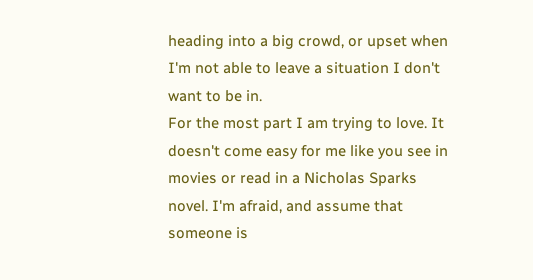heading into a big crowd, or upset when I'm not able to leave a situation I don't want to be in.
For the most part I am trying to love. It doesn't come easy for me like you see in movies or read in a Nicholas Sparks novel. I'm afraid, and assume that someone is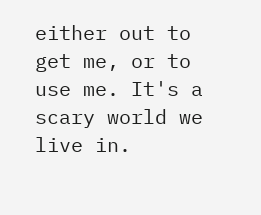either out to get me, or to use me. It's a scary world we live in.